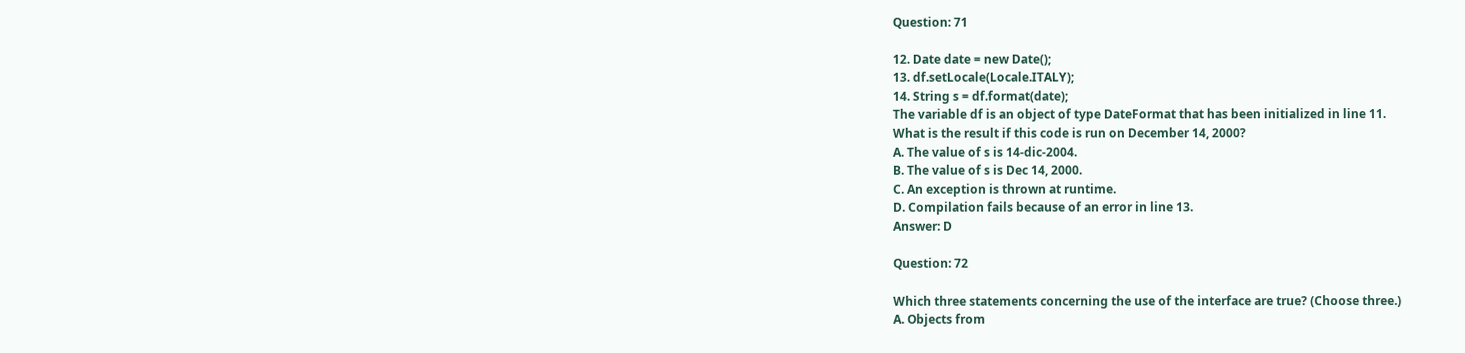Question: 71

12. Date date = new Date();
13. df.setLocale(Locale.ITALY);
14. String s = df.format(date);
The variable df is an object of type DateFormat that has been initialized in line 11.
What is the result if this code is run on December 14, 2000?
A. The value of s is 14-dic-2004.
B. The value of s is Dec 14, 2000.
C. An exception is thrown at runtime.
D. Compilation fails because of an error in line 13.
Answer: D

Question: 72

Which three statements concerning the use of the interface are true? (Choose three.)
A. Objects from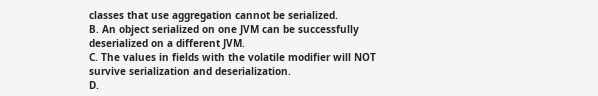classes that use aggregation cannot be serialized.
B. An object serialized on one JVM can be successfully deserialized on a different JVM.
C. The values in fields with the volatile modifier will NOT survive serialization and deserialization.
D.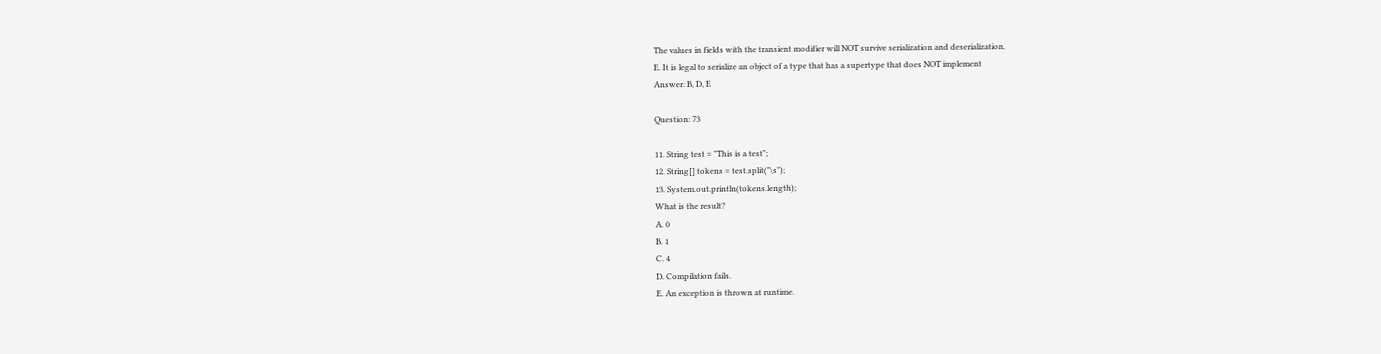The values in fields with the transient modifier will NOT survive serialization and deserialization.
E. It is legal to serialize an object of a type that has a supertype that does NOT implement
Answer: B, D, E

Question: 73

11. String test = "This is a test";
12. String[] tokens = test.split("\s");
13. System.out.println(tokens.length);
What is the result?
A. 0
B. 1
C. 4
D. Compilation fails.
E. An exception is thrown at runtime.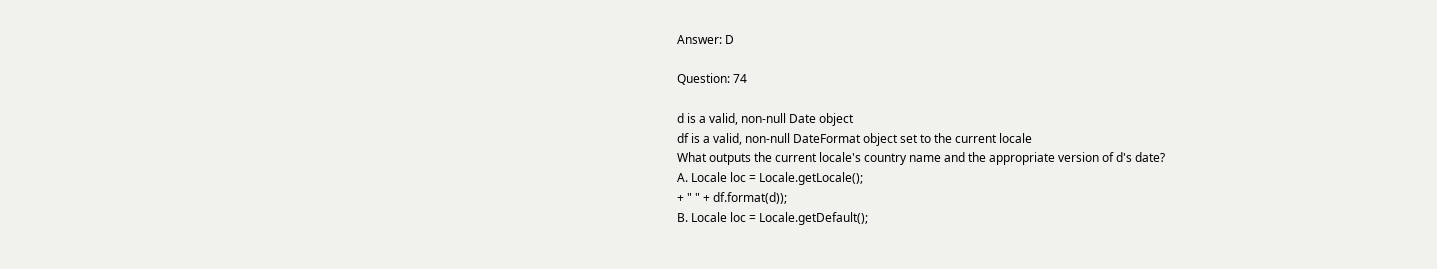Answer: D

Question: 74

d is a valid, non-null Date object
df is a valid, non-null DateFormat object set to the current locale
What outputs the current locale's country name and the appropriate version of d's date?
A. Locale loc = Locale.getLocale();
+ " " + df.format(d));
B. Locale loc = Locale.getDefault();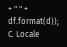+ " " + df.format(d));
C. Locale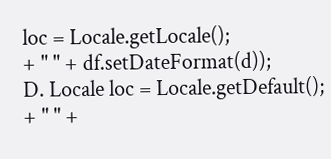loc = Locale.getLocale();
+ " " + df.setDateFormat(d));
D. Locale loc = Locale.getDefault();
+ " " +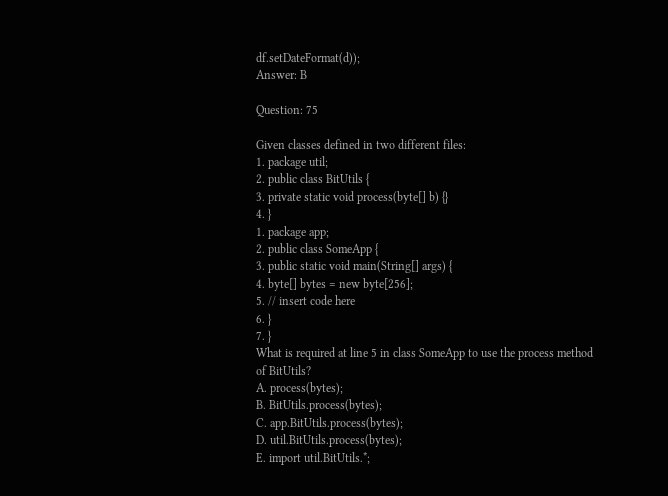df.setDateFormat(d));
Answer: B

Question: 75

Given classes defined in two different files:
1. package util;
2. public class BitUtils {
3. private static void process(byte[] b) {}
4. }
1. package app;
2. public class SomeApp {
3. public static void main(String[] args) {
4. byte[] bytes = new byte[256];
5. // insert code here
6. }
7. }
What is required at line 5 in class SomeApp to use the process method of BitUtils?
A. process(bytes);
B. BitUtils.process(bytes);
C. app.BitUtils.process(bytes);
D. util.BitUtils.process(bytes);
E. import util.BitUtils.*;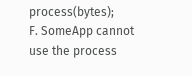process(bytes);
F. SomeApp cannot use the process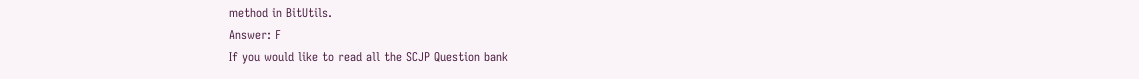method in BitUtils.
Answer: F
If you would like to read all the SCJP Question bank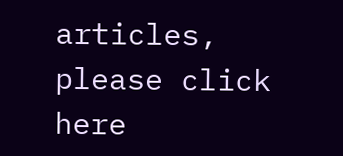articles, please click here